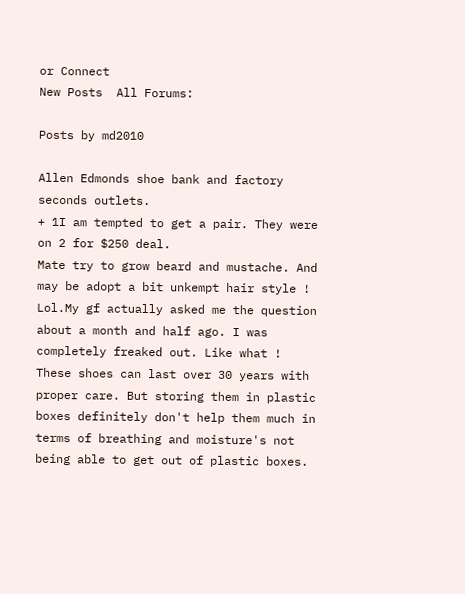or Connect
New Posts  All Forums:

Posts by md2010

Allen Edmonds shoe bank and factory seconds outlets.
+ 1I am tempted to get a pair. They were on 2 for $250 deal.
Mate try to grow beard and mustache. And may be adopt a bit unkempt hair style !
Lol.My gf actually asked me the question about a month and half ago. I was completely freaked out. Like what !
These shoes can last over 30 years with proper care. But storing them in plastic boxes definitely don't help them much in terms of breathing and moisture's not being able to get out of plastic boxes.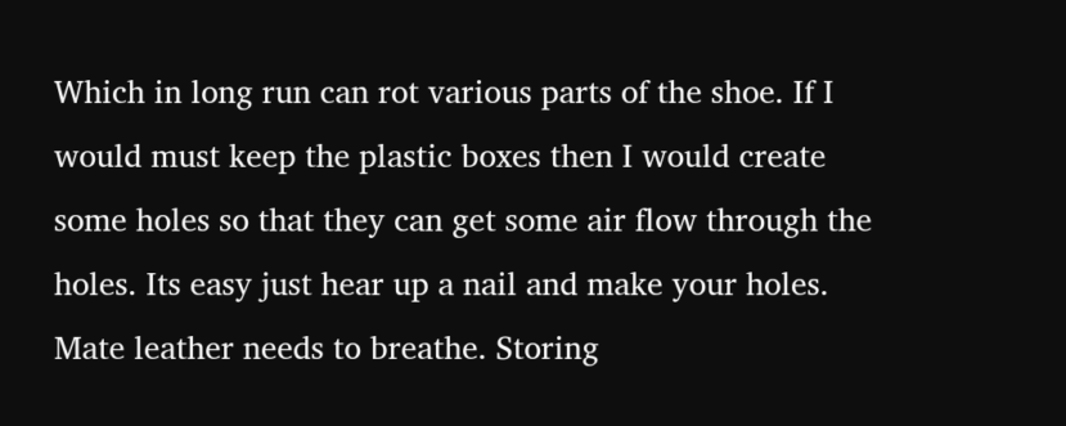Which in long run can rot various parts of the shoe. If I would must keep the plastic boxes then I would create some holes so that they can get some air flow through the holes. Its easy just hear up a nail and make your holes.
Mate leather needs to breathe. Storing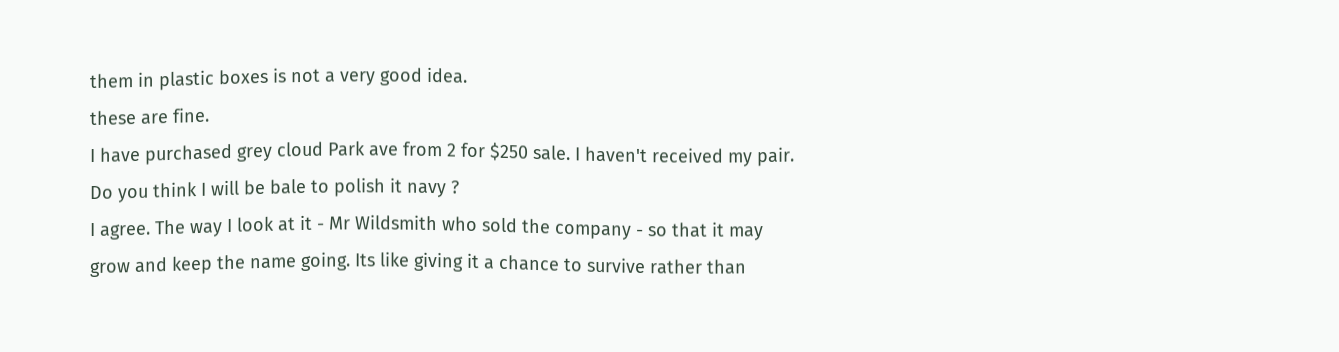them in plastic boxes is not a very good idea.
these are fine.
I have purchased grey cloud Park ave from 2 for $250 sale. I haven't received my pair. Do you think I will be bale to polish it navy ?
I agree. The way I look at it - Mr Wildsmith who sold the company - so that it may grow and keep the name going. Its like giving it a chance to survive rather than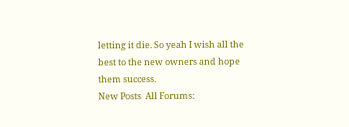letting it die. So yeah I wish all the best to the new owners and hope them success.
New Posts  All Forums: